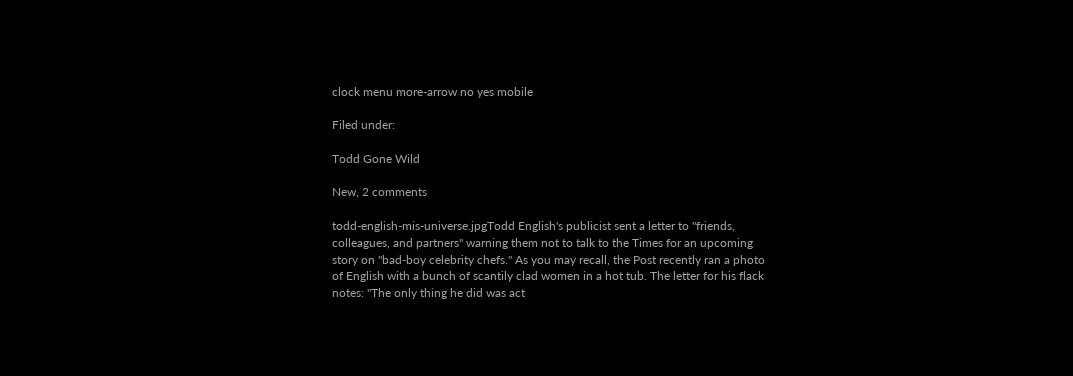clock menu more-arrow no yes mobile

Filed under:

Todd Gone Wild

New, 2 comments

todd-english-mis-universe.jpgTodd English's publicist sent a letter to "friends, colleagues, and partners" warning them not to talk to the Times for an upcoming story on "bad-boy celebrity chefs." As you may recall, the Post recently ran a photo of English with a bunch of scantily clad women in a hot tub. The letter for his flack notes: "The only thing he did was act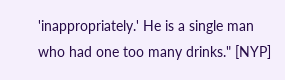'inappropriately.' He is a single man who had one too many drinks." [NYP]